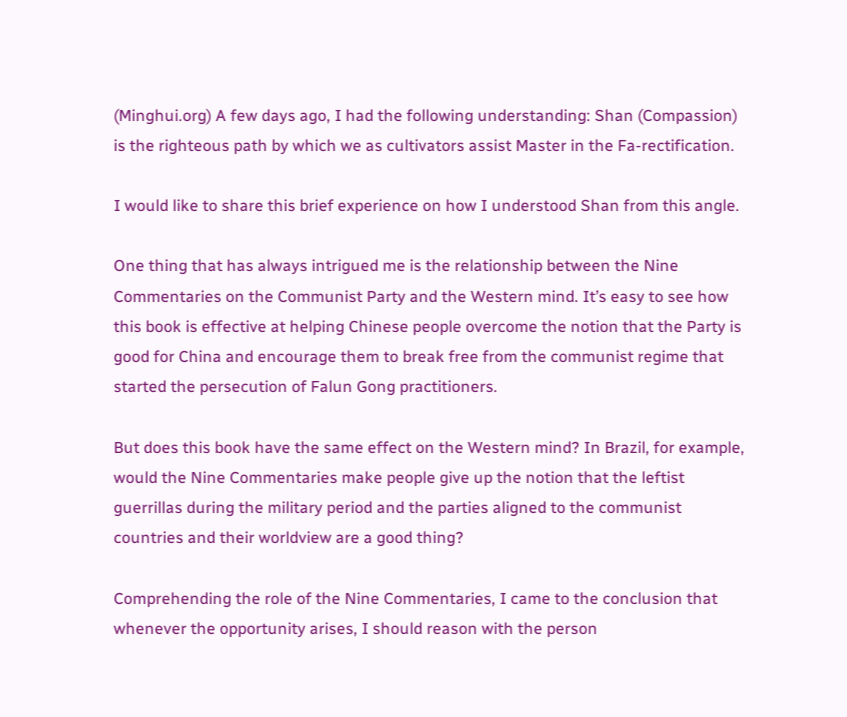(Minghui.org) A few days ago, I had the following understanding: Shan (Compassion) is the righteous path by which we as cultivators assist Master in the Fa-rectification.

I would like to share this brief experience on how I understood Shan from this angle.

One thing that has always intrigued me is the relationship between the Nine Commentaries on the Communist Party and the Western mind. It’s easy to see how this book is effective at helping Chinese people overcome the notion that the Party is good for China and encourage them to break free from the communist regime that started the persecution of Falun Gong practitioners.

But does this book have the same effect on the Western mind? In Brazil, for example, would the Nine Commentaries make people give up the notion that the leftist guerrillas during the military period and the parties aligned to the communist countries and their worldview are a good thing?

Comprehending the role of the Nine Commentaries, I came to the conclusion that whenever the opportunity arises, I should reason with the person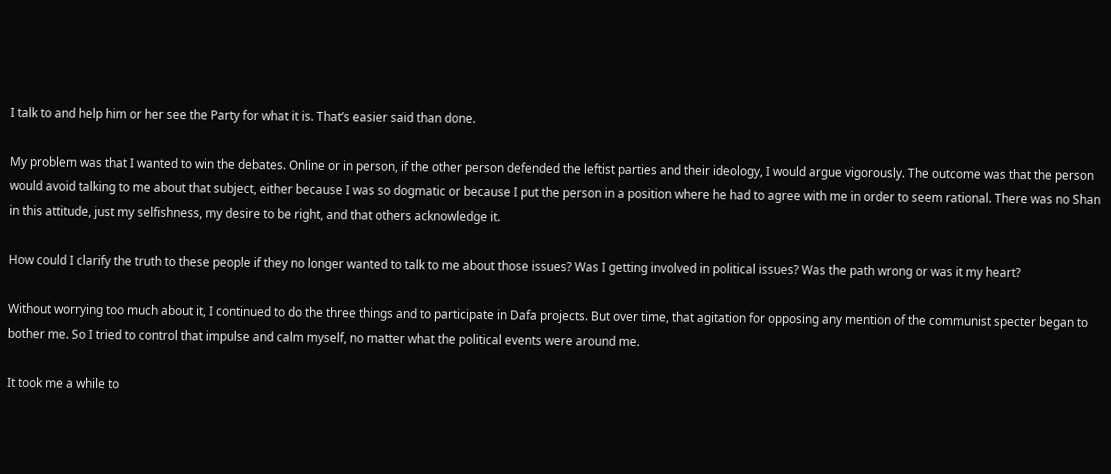I talk to and help him or her see the Party for what it is. That’s easier said than done.

My problem was that I wanted to win the debates. Online or in person, if the other person defended the leftist parties and their ideology, I would argue vigorously. The outcome was that the person would avoid talking to me about that subject, either because I was so dogmatic or because I put the person in a position where he had to agree with me in order to seem rational. There was no Shan in this attitude, just my selfishness, my desire to be right, and that others acknowledge it.

How could I clarify the truth to these people if they no longer wanted to talk to me about those issues? Was I getting involved in political issues? Was the path wrong or was it my heart?

Without worrying too much about it, I continued to do the three things and to participate in Dafa projects. But over time, that agitation for opposing any mention of the communist specter began to bother me. So I tried to control that impulse and calm myself, no matter what the political events were around me.

It took me a while to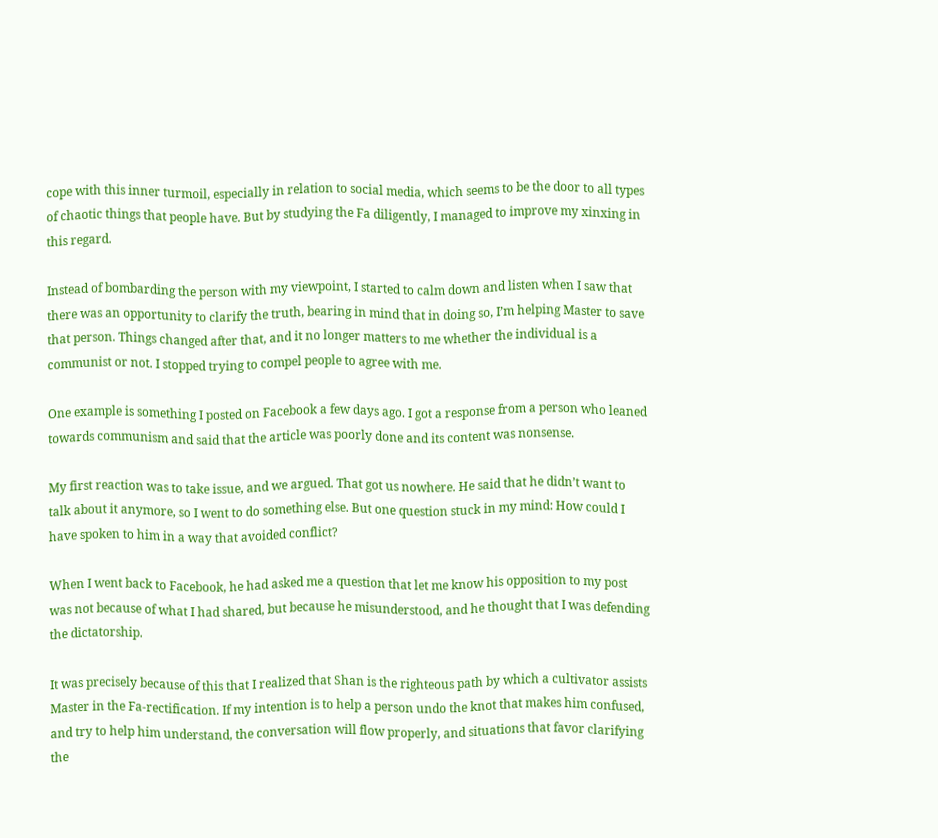cope with this inner turmoil, especially in relation to social media, which seems to be the door to all types of chaotic things that people have. But by studying the Fa diligently, I managed to improve my xinxing in this regard.

Instead of bombarding the person with my viewpoint, I started to calm down and listen when I saw that there was an opportunity to clarify the truth, bearing in mind that in doing so, I’m helping Master to save that person. Things changed after that, and it no longer matters to me whether the individual is a communist or not. I stopped trying to compel people to agree with me.

One example is something I posted on Facebook a few days ago. I got a response from a person who leaned towards communism and said that the article was poorly done and its content was nonsense.

My first reaction was to take issue, and we argued. That got us nowhere. He said that he didn’t want to talk about it anymore, so I went to do something else. But one question stuck in my mind: How could I have spoken to him in a way that avoided conflict?

When I went back to Facebook, he had asked me a question that let me know his opposition to my post was not because of what I had shared, but because he misunderstood, and he thought that I was defending the dictatorship.

It was precisely because of this that I realized that Shan is the righteous path by which a cultivator assists Master in the Fa-rectification. If my intention is to help a person undo the knot that makes him confused, and try to help him understand, the conversation will flow properly, and situations that favor clarifying the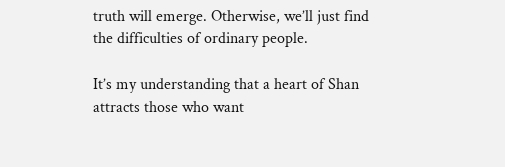truth will emerge. Otherwise, we’ll just find the difficulties of ordinary people.

It’s my understanding that a heart of Shan attracts those who want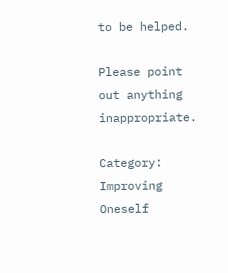to be helped.

Please point out anything inappropriate.

Category: Improving Oneself